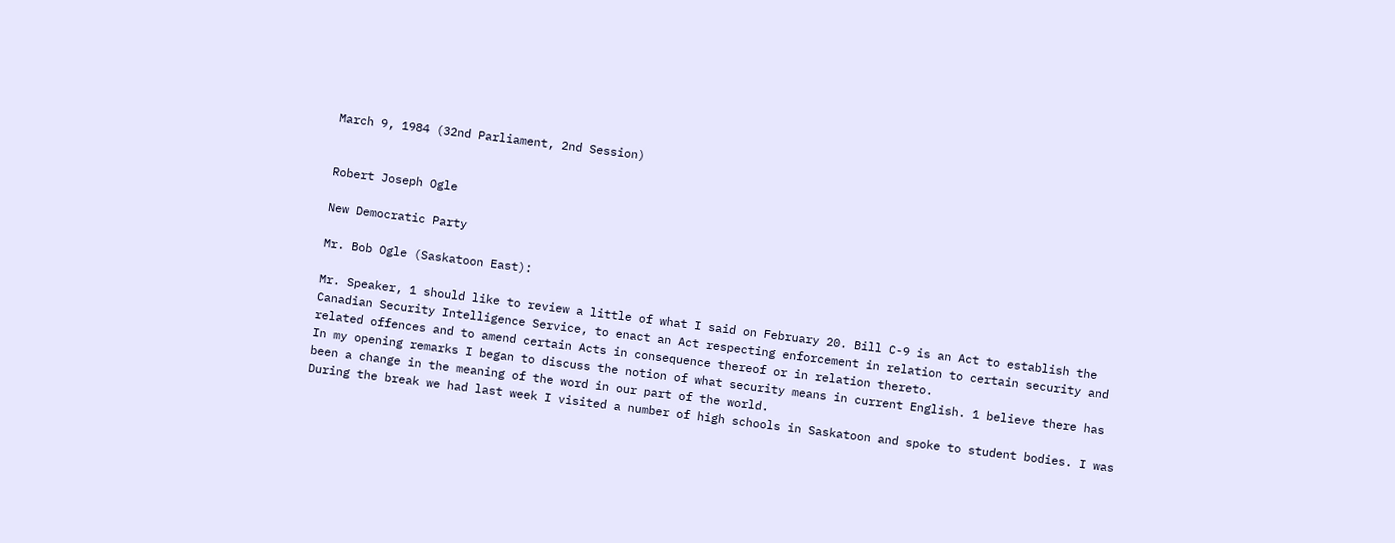March 9, 1984 (32nd Parliament, 2nd Session)


Robert Joseph Ogle

New Democratic Party

Mr. Bob Ogle (Saskatoon East):

Mr. Speaker, 1 should like to review a little of what I said on February 20. Bill C-9 is an Act to establish the Canadian Security Intelligence Service, to enact an Act respecting enforcement in relation to certain security and related offences and to amend certain Acts in consequence thereof or in relation thereto.
In my opening remarks I began to discuss the notion of what security means in current English. 1 believe there has been a change in the meaning of the word in our part of the world.
During the break we had last week I visited a number of high schools in Saskatoon and spoke to student bodies. I was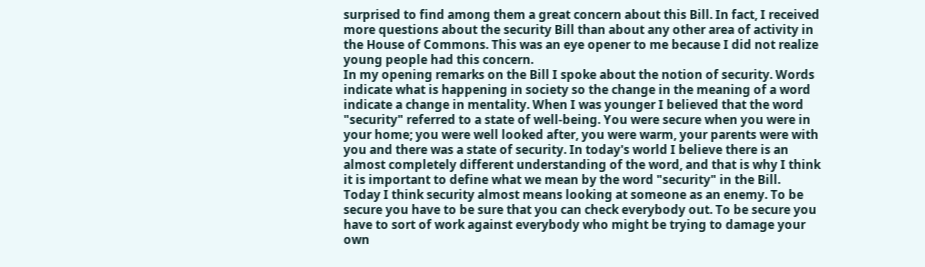surprised to find among them a great concern about this Bill. In fact, I received more questions about the security Bill than about any other area of activity in the House of Commons. This was an eye opener to me because I did not realize young people had this concern.
In my opening remarks on the Bill I spoke about the notion of security. Words indicate what is happening in society so the change in the meaning of a word indicate a change in mentality. When I was younger I believed that the word "security" referred to a state of well-being. You were secure when you were in your home; you were well looked after, you were warm, your parents were with you and there was a state of security. In today's world I believe there is an almost completely different understanding of the word, and that is why I think it is important to define what we mean by the word "security" in the Bill.
Today I think security almost means looking at someone as an enemy. To be secure you have to be sure that you can check everybody out. To be secure you have to sort of work against everybody who might be trying to damage your own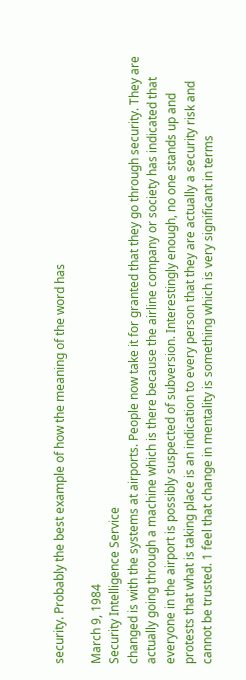security. Probably the best example of how the meaning of the word has

March 9, 1984
Security Intelligence Service
changed is with the systems at airports. People now take it for granted that they go through security. They are actually going through a machine which is there because the airline company or society has indicated that everyone in the airport is possibly suspected of subversion. Interestingly enough, no one stands up and protests that what is taking place is an indication to every person that they are actually a security risk and cannot be trusted. 1 feel that change in mentality is something which is very significant in terms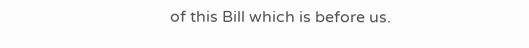of this Bill which is before us.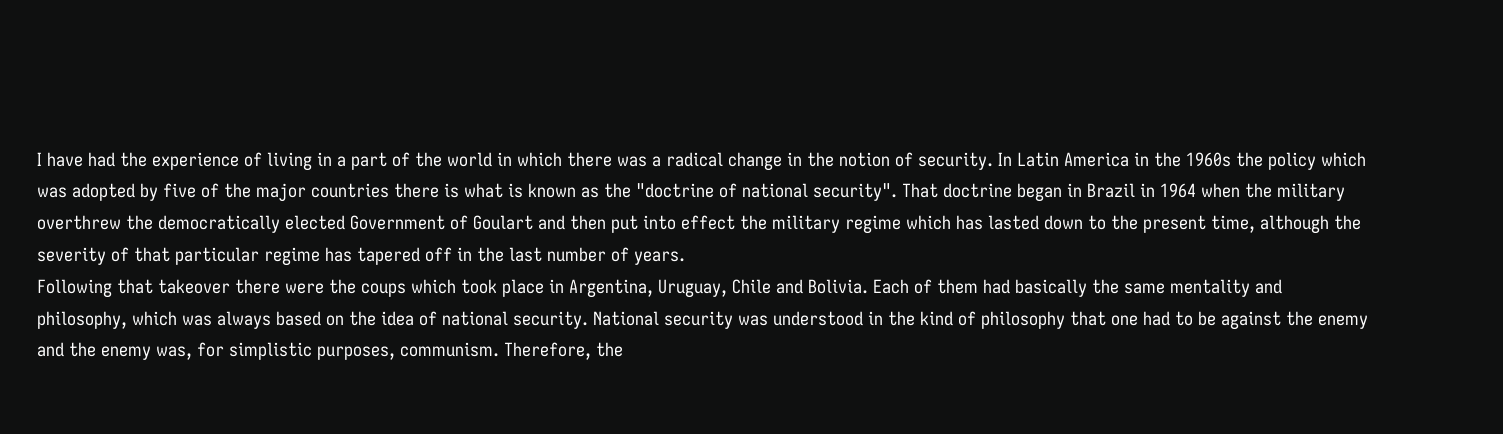I have had the experience of living in a part of the world in which there was a radical change in the notion of security. In Latin America in the 1960s the policy which was adopted by five of the major countries there is what is known as the "doctrine of national security". That doctrine began in Brazil in 1964 when the military overthrew the democratically elected Government of Goulart and then put into effect the military regime which has lasted down to the present time, although the severity of that particular regime has tapered off in the last number of years.
Following that takeover there were the coups which took place in Argentina, Uruguay, Chile and Bolivia. Each of them had basically the same mentality and philosophy, which was always based on the idea of national security. National security was understood in the kind of philosophy that one had to be against the enemy and the enemy was, for simplistic purposes, communism. Therefore, the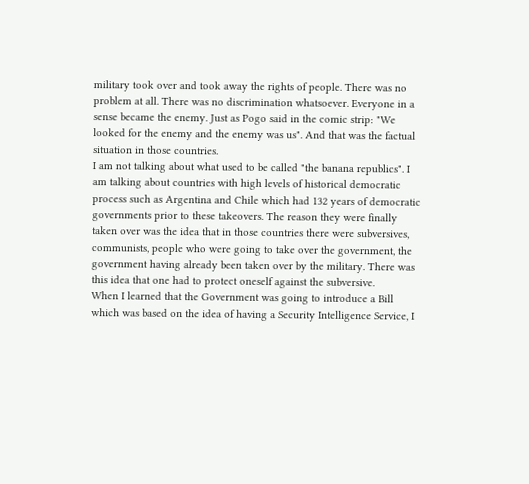military took over and took away the rights of people. There was no problem at all. There was no discrimination whatsoever. Everyone in a sense became the enemy. Just as Pogo said in the comic strip: "We looked for the enemy and the enemy was us". And that was the factual situation in those countries.
I am not talking about what used to be called "the banana republics". I am talking about countries with high levels of historical democratic process such as Argentina and Chile which had 132 years of democratic governments prior to these takeovers. The reason they were finally taken over was the idea that in those countries there were subversives, communists, people who were going to take over the government, the government having already been taken over by the military. There was this idea that one had to protect oneself against the subversive.
When I learned that the Government was going to introduce a Bill which was based on the idea of having a Security Intelligence Service, I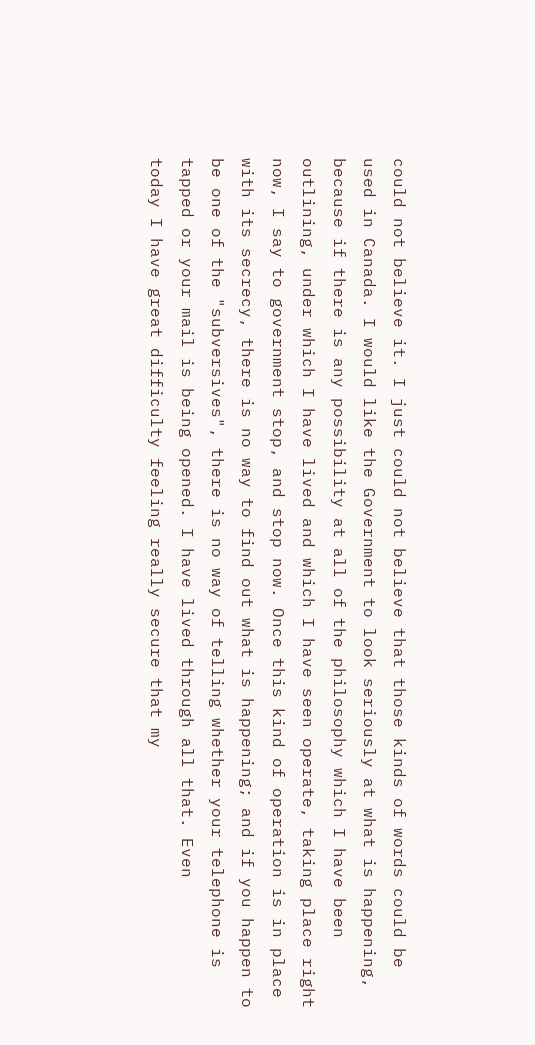could not believe it. I just could not believe that those kinds of words could be used in Canada. I would like the Government to look seriously at what is happening, because if there is any possibility at all of the philosophy which I have been outlining, under which I have lived and which I have seen operate, taking place right now, I say to government stop, and stop now. Once this kind of operation is in place with its secrecy, there is no way to find out what is happening; and if you happen to be one of the "subversives", there is no way of telling whether your telephone is tapped or your mail is being opened. I have lived through all that. Even
today I have great difficulty feeling really secure that my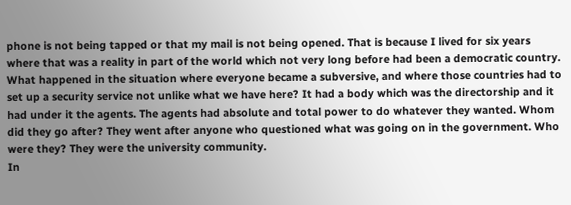phone is not being tapped or that my mail is not being opened. That is because I lived for six years where that was a reality in part of the world which not very long before had been a democratic country.
What happened in the situation where everyone became a subversive, and where those countries had to set up a security service not unlike what we have here? It had a body which was the directorship and it had under it the agents. The agents had absolute and total power to do whatever they wanted. Whom did they go after? They went after anyone who questioned what was going on in the government. Who were they? They were the university community.
In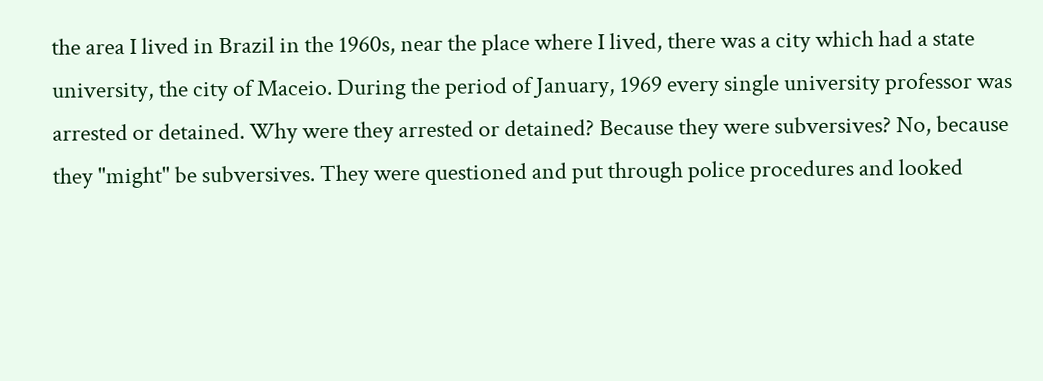the area I lived in Brazil in the 1960s, near the place where I lived, there was a city which had a state university, the city of Maceio. During the period of January, 1969 every single university professor was arrested or detained. Why were they arrested or detained? Because they were subversives? No, because they "might" be subversives. They were questioned and put through police procedures and looked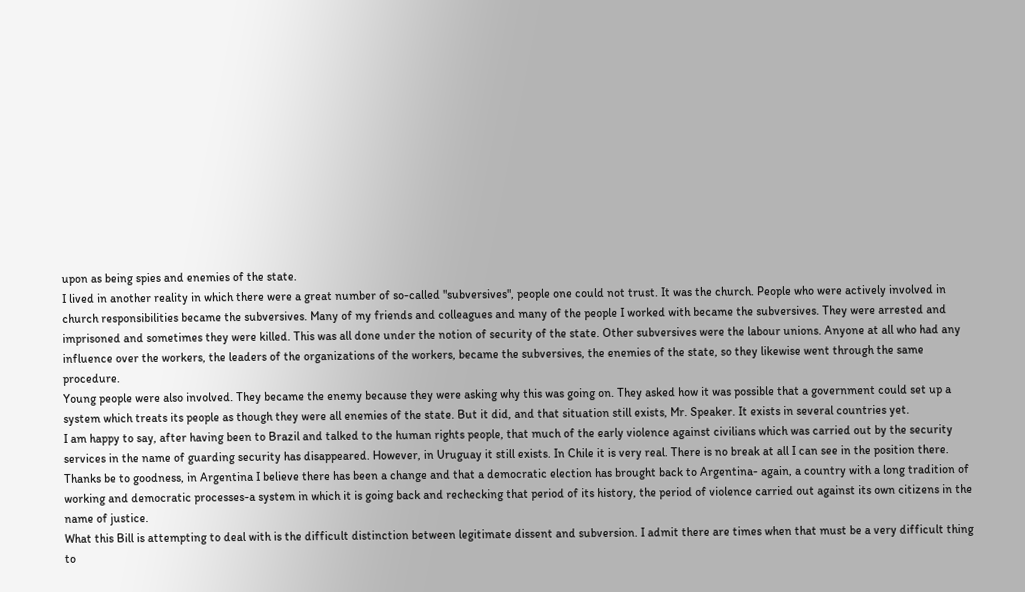upon as being spies and enemies of the state.
I lived in another reality in which there were a great number of so-called "subversives", people one could not trust. It was the church. People who were actively involved in church responsibilities became the subversives. Many of my friends and colleagues and many of the people I worked with became the subversives. They were arrested and imprisoned and sometimes they were killed. This was all done under the notion of security of the state. Other subversives were the labour unions. Anyone at all who had any influence over the workers, the leaders of the organizations of the workers, became the subversives, the enemies of the state, so they likewise went through the same procedure.
Young people were also involved. They became the enemy because they were asking why this was going on. They asked how it was possible that a government could set up a system which treats its people as though they were all enemies of the state. But it did, and that situation still exists, Mr. Speaker. It exists in several countries yet.
I am happy to say, after having been to Brazil and talked to the human rights people, that much of the early violence against civilians which was carried out by the security services in the name of guarding security has disappeared. However, in Uruguay it still exists. In Chile it is very real. There is no break at all I can see in the position there. Thanks be to goodness, in Argentina I believe there has been a change and that a democratic election has brought back to Argentina- again, a country with a long tradition of working and democratic processes-a system in which it is going back and rechecking that period of its history, the period of violence carried out against its own citizens in the name of justice.
What this Bill is attempting to deal with is the difficult distinction between legitimate dissent and subversion. I admit there are times when that must be a very difficult thing to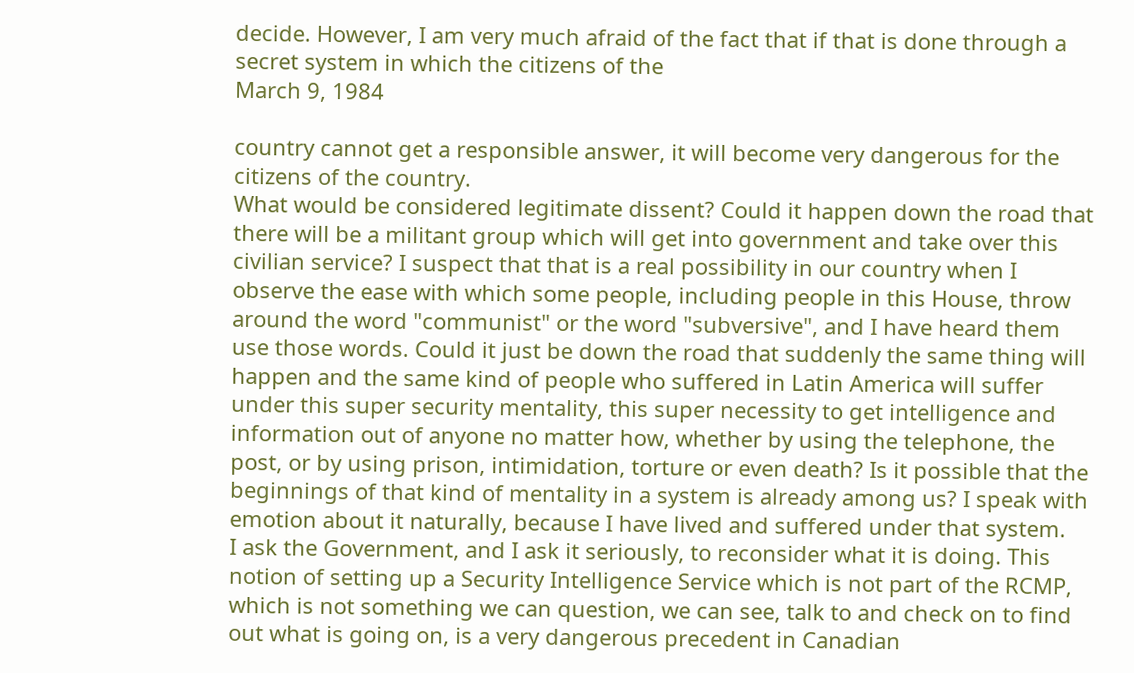decide. However, I am very much afraid of the fact that if that is done through a secret system in which the citizens of the
March 9, 1984

country cannot get a responsible answer, it will become very dangerous for the citizens of the country.
What would be considered legitimate dissent? Could it happen down the road that there will be a militant group which will get into government and take over this civilian service? I suspect that that is a real possibility in our country when I observe the ease with which some people, including people in this House, throw around the word "communist" or the word "subversive", and I have heard them use those words. Could it just be down the road that suddenly the same thing will happen and the same kind of people who suffered in Latin America will suffer under this super security mentality, this super necessity to get intelligence and information out of anyone no matter how, whether by using the telephone, the post, or by using prison, intimidation, torture or even death? Is it possible that the beginnings of that kind of mentality in a system is already among us? I speak with emotion about it naturally, because I have lived and suffered under that system.
I ask the Government, and I ask it seriously, to reconsider what it is doing. This notion of setting up a Security Intelligence Service which is not part of the RCMP, which is not something we can question, we can see, talk to and check on to find out what is going on, is a very dangerous precedent in Canadian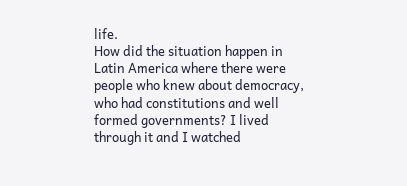life.
How did the situation happen in Latin America where there were people who knew about democracy, who had constitutions and well formed governments? I lived through it and I watched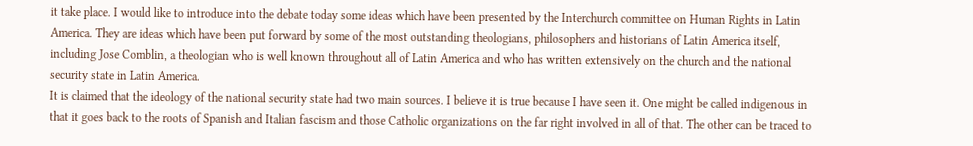it take place. I would like to introduce into the debate today some ideas which have been presented by the Interchurch committee on Human Rights in Latin America. They are ideas which have been put forward by some of the most outstanding theologians, philosophers and historians of Latin America itself, including Jose Comblin, a theologian who is well known throughout all of Latin America and who has written extensively on the church and the national security state in Latin America.
It is claimed that the ideology of the national security state had two main sources. I believe it is true because I have seen it. One might be called indigenous in that it goes back to the roots of Spanish and Italian fascism and those Catholic organizations on the far right involved in all of that. The other can be traced to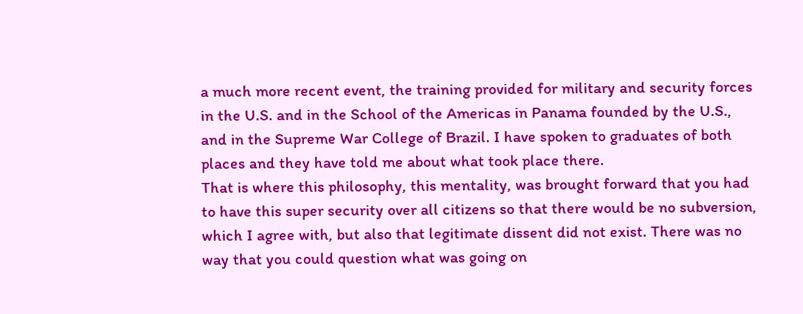a much more recent event, the training provided for military and security forces in the U.S. and in the School of the Americas in Panama founded by the U.S., and in the Supreme War College of Brazil. I have spoken to graduates of both places and they have told me about what took place there.
That is where this philosophy, this mentality, was brought forward that you had to have this super security over all citizens so that there would be no subversion, which I agree with, but also that legitimate dissent did not exist. There was no way that you could question what was going on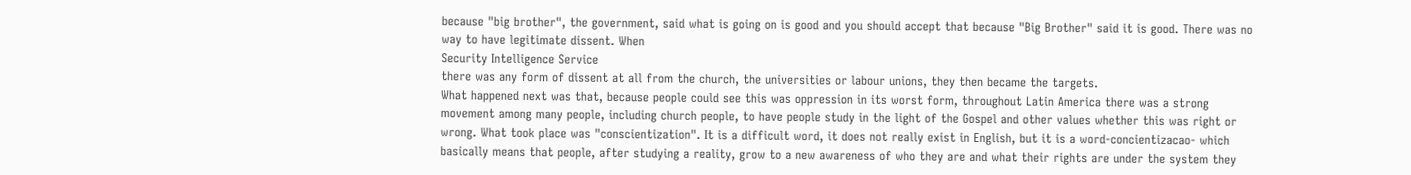because "big brother", the government, said what is going on is good and you should accept that because "Big Brother" said it is good. There was no way to have legitimate dissent. When
Security Intelligence Service
there was any form of dissent at all from the church, the universities or labour unions, they then became the targets.
What happened next was that, because people could see this was oppression in its worst form, throughout Latin America there was a strong movement among many people, including church people, to have people study in the light of the Gospel and other values whether this was right or wrong. What took place was "conscientization". It is a difficult word, it does not really exist in English, but it is a word-concientizacao- which basically means that people, after studying a reality, grow to a new awareness of who they are and what their rights are under the system they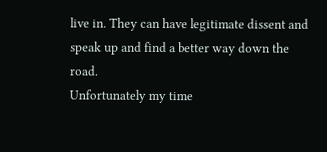live in. They can have legitimate dissent and speak up and find a better way down the road.
Unfortunately my time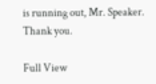is running out, Mr. Speaker. Thank you.

Full View